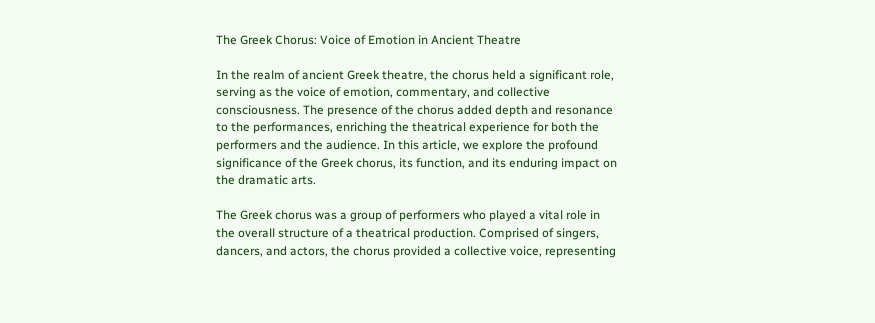The Greek Chorus: Voice of Emotion in Ancient Theatre

In the realm of ancient Greek theatre, the chorus held a significant role, serving as the voice of emotion, commentary, and collective consciousness. The presence of the chorus added depth and resonance to the performances, enriching the theatrical experience for both the performers and the audience. In this article, we explore the profound significance of the Greek chorus, its function, and its enduring impact on the dramatic arts.

The Greek chorus was a group of performers who played a vital role in the overall structure of a theatrical production. Comprised of singers, dancers, and actors, the chorus provided a collective voice, representing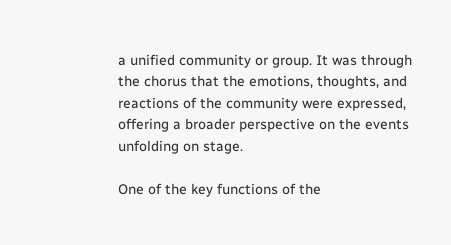a unified community or group. It was through the chorus that the emotions, thoughts, and reactions of the community were expressed, offering a broader perspective on the events unfolding on stage.

One of the key functions of the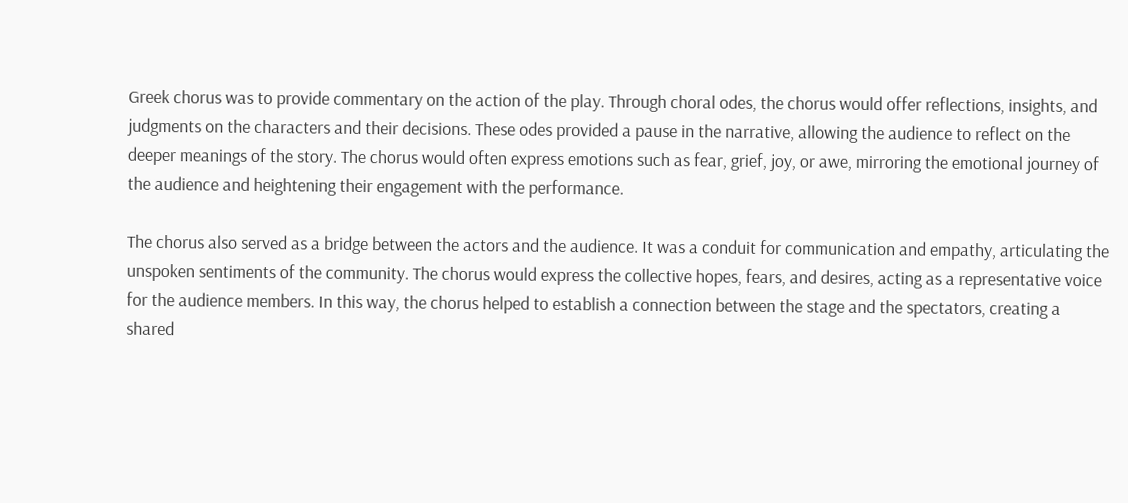Greek chorus was to provide commentary on the action of the play. Through choral odes, the chorus would offer reflections, insights, and judgments on the characters and their decisions. These odes provided a pause in the narrative, allowing the audience to reflect on the deeper meanings of the story. The chorus would often express emotions such as fear, grief, joy, or awe, mirroring the emotional journey of the audience and heightening their engagement with the performance.

The chorus also served as a bridge between the actors and the audience. It was a conduit for communication and empathy, articulating the unspoken sentiments of the community. The chorus would express the collective hopes, fears, and desires, acting as a representative voice for the audience members. In this way, the chorus helped to establish a connection between the stage and the spectators, creating a shared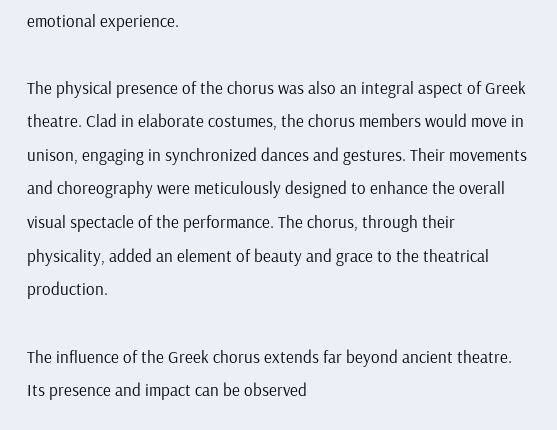emotional experience.

The physical presence of the chorus was also an integral aspect of Greek theatre. Clad in elaborate costumes, the chorus members would move in unison, engaging in synchronized dances and gestures. Their movements and choreography were meticulously designed to enhance the overall visual spectacle of the performance. The chorus, through their physicality, added an element of beauty and grace to the theatrical production.

The influence of the Greek chorus extends far beyond ancient theatre. Its presence and impact can be observed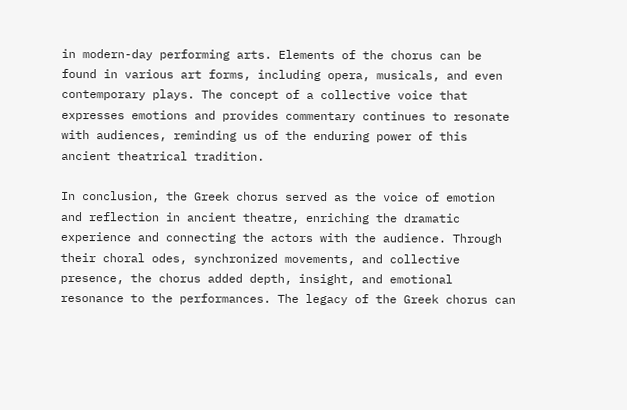in modern-day performing arts. Elements of the chorus can be found in various art forms, including opera, musicals, and even contemporary plays. The concept of a collective voice that expresses emotions and provides commentary continues to resonate with audiences, reminding us of the enduring power of this ancient theatrical tradition.

In conclusion, the Greek chorus served as the voice of emotion and reflection in ancient theatre, enriching the dramatic experience and connecting the actors with the audience. Through their choral odes, synchronized movements, and collective presence, the chorus added depth, insight, and emotional resonance to the performances. The legacy of the Greek chorus can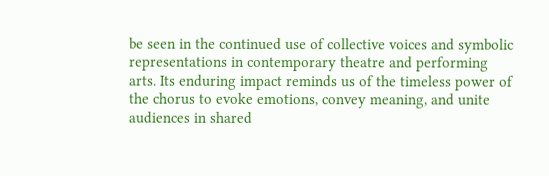be seen in the continued use of collective voices and symbolic representations in contemporary theatre and performing arts. Its enduring impact reminds us of the timeless power of the chorus to evoke emotions, convey meaning, and unite audiences in shared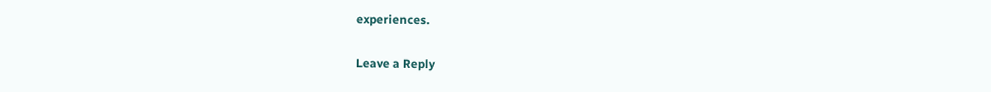experiences.

Leave a Reply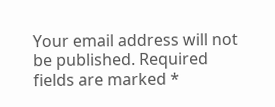Your email address will not be published. Required fields are marked *